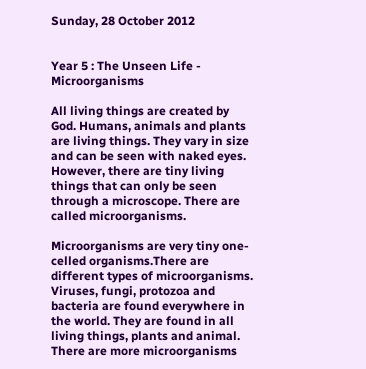Sunday, 28 October 2012


Year 5 : The Unseen Life - Microorganisms

All living things are created by God. Humans, animals and plants are living things. They vary in size and can be seen with naked eyes. However, there are tiny living things that can only be seen through a microscope. There are called microorganisms.

Microorganisms are very tiny one-celled organisms.There are different types of microorganisms. Viruses, fungi, protozoa and bacteria are found everywhere in the world. They are found in all living things, plants and animal. There are more microorganisms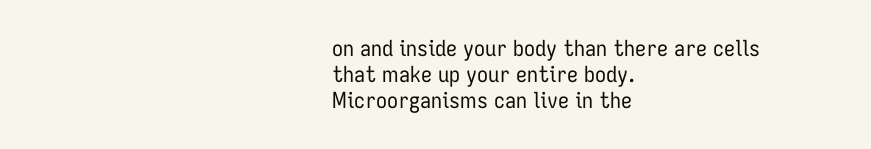on and inside your body than there are cells that make up your entire body. Microorganisms can live in the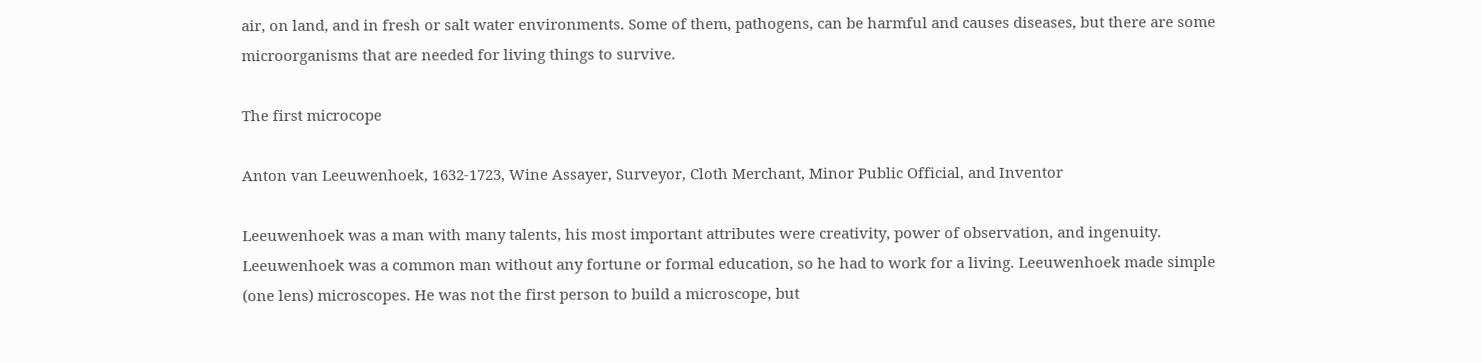air, on land, and in fresh or salt water environments. Some of them, pathogens, can be harmful and causes diseases, but there are some microorganisms that are needed for living things to survive.

The first microcope

Anton van Leeuwenhoek, 1632-1723, Wine Assayer, Surveyor, Cloth Merchant, Minor Public Official, and Inventor

Leeuwenhoek was a man with many talents, his most important attributes were creativity, power of observation, and ingenuity. Leeuwenhoek was a common man without any fortune or formal education, so he had to work for a living. Leeuwenhoek made simple (one lens) microscopes. He was not the first person to build a microscope, but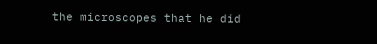the microscopes that he did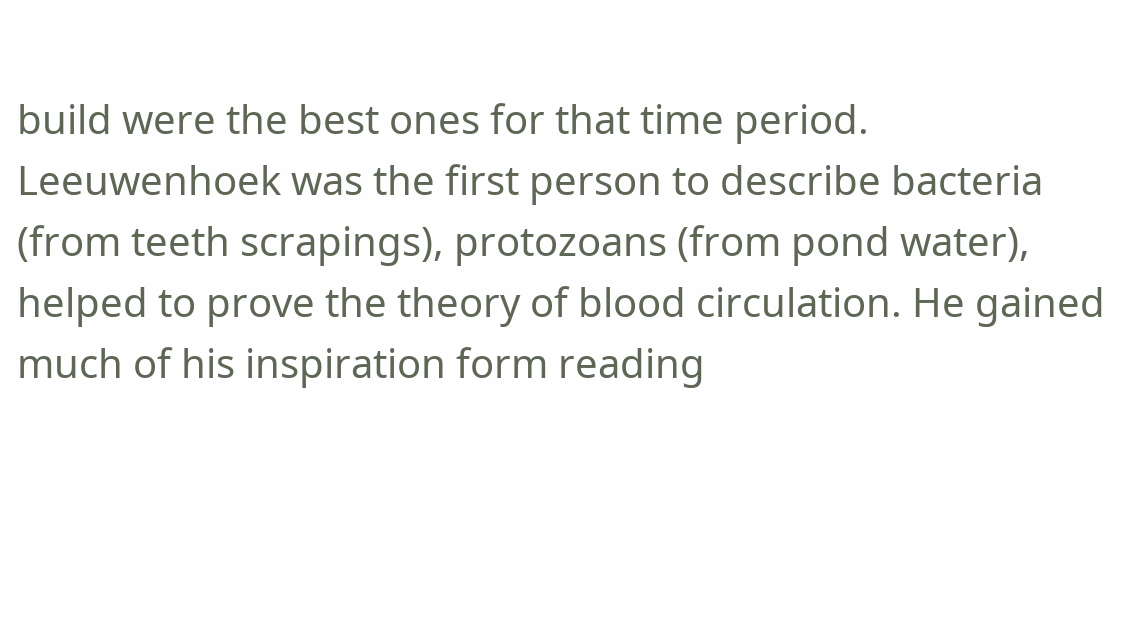build were the best ones for that time period. Leeuwenhoek was the first person to describe bacteria (from teeth scrapings), protozoans (from pond water), helped to prove the theory of blood circulation. He gained much of his inspiration form reading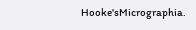Hooke'sMicrographia.